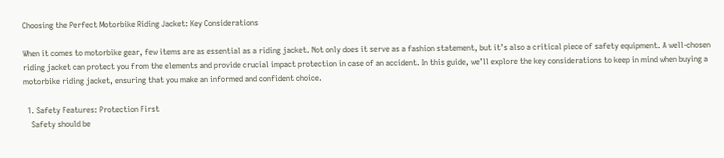Choosing the Perfect Motorbike Riding Jacket: Key Considerations

When it comes to motorbike gear, few items are as essential as a riding jacket. Not only does it serve as a fashion statement, but it’s also a critical piece of safety equipment. A well-chosen riding jacket can protect you from the elements and provide crucial impact protection in case of an accident. In this guide, we’ll explore the key considerations to keep in mind when buying a motorbike riding jacket, ensuring that you make an informed and confident choice.

  1. Safety Features: Protection First
    Safety should be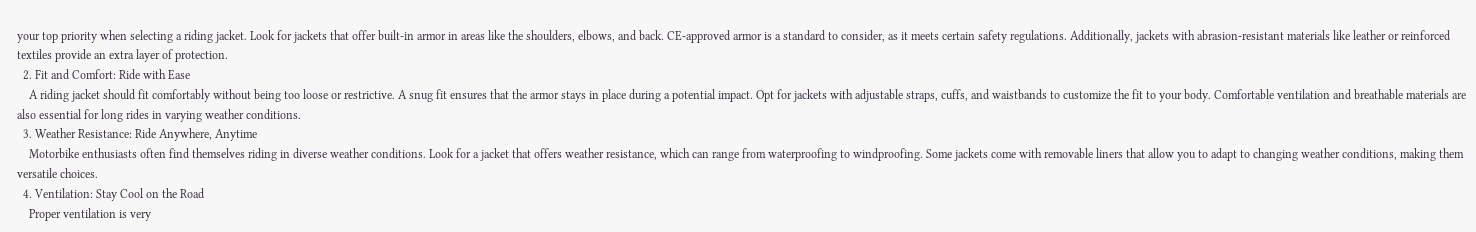your top priority when selecting a riding jacket. Look for jackets that offer built-in armor in areas like the shoulders, elbows, and back. CE-approved armor is a standard to consider, as it meets certain safety regulations. Additionally, jackets with abrasion-resistant materials like leather or reinforced textiles provide an extra layer of protection.
  2. Fit and Comfort: Ride with Ease
    A riding jacket should fit comfortably without being too loose or restrictive. A snug fit ensures that the armor stays in place during a potential impact. Opt for jackets with adjustable straps, cuffs, and waistbands to customize the fit to your body. Comfortable ventilation and breathable materials are also essential for long rides in varying weather conditions.
  3. Weather Resistance: Ride Anywhere, Anytime
    Motorbike enthusiasts often find themselves riding in diverse weather conditions. Look for a jacket that offers weather resistance, which can range from waterproofing to windproofing. Some jackets come with removable liners that allow you to adapt to changing weather conditions, making them versatile choices.
  4. Ventilation: Stay Cool on the Road
    Proper ventilation is very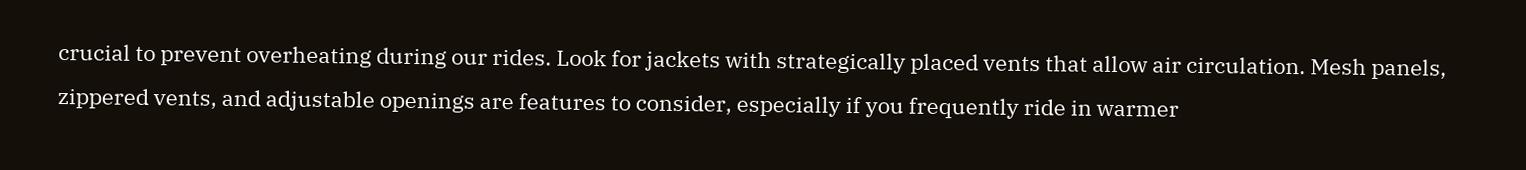crucial to prevent overheating during our rides. Look for jackets with strategically placed vents that allow air circulation. Mesh panels, zippered vents, and adjustable openings are features to consider, especially if you frequently ride in warmer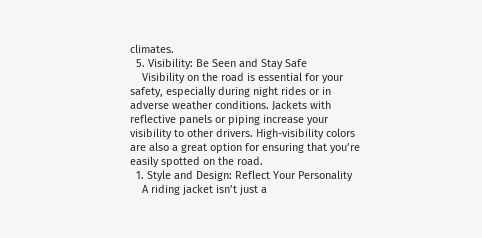climates.
  5. Visibility: Be Seen and Stay Safe
    Visibility on the road is essential for your safety, especially during night rides or in adverse weather conditions. Jackets with reflective panels or piping increase your visibility to other drivers. High-visibility colors are also a great option for ensuring that you’re easily spotted on the road.
  1. Style and Design: Reflect Your Personality
    A riding jacket isn’t just a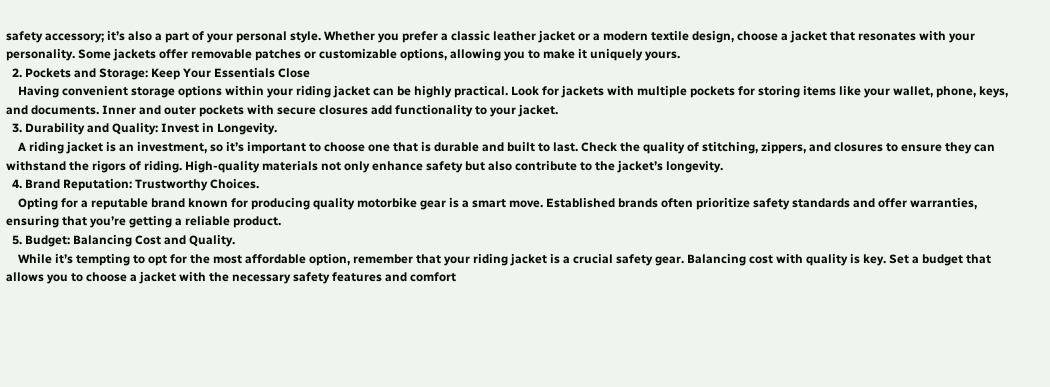safety accessory; it’s also a part of your personal style. Whether you prefer a classic leather jacket or a modern textile design, choose a jacket that resonates with your personality. Some jackets offer removable patches or customizable options, allowing you to make it uniquely yours.
  2. Pockets and Storage: Keep Your Essentials Close
    Having convenient storage options within your riding jacket can be highly practical. Look for jackets with multiple pockets for storing items like your wallet, phone, keys, and documents. Inner and outer pockets with secure closures add functionality to your jacket.
  3. Durability and Quality: Invest in Longevity.
    A riding jacket is an investment, so it’s important to choose one that is durable and built to last. Check the quality of stitching, zippers, and closures to ensure they can withstand the rigors of riding. High-quality materials not only enhance safety but also contribute to the jacket’s longevity.
  4. Brand Reputation: Trustworthy Choices.
    Opting for a reputable brand known for producing quality motorbike gear is a smart move. Established brands often prioritize safety standards and offer warranties, ensuring that you’re getting a reliable product.
  5. Budget: Balancing Cost and Quality.
    While it’s tempting to opt for the most affordable option, remember that your riding jacket is a crucial safety gear. Balancing cost with quality is key. Set a budget that allows you to choose a jacket with the necessary safety features and comfort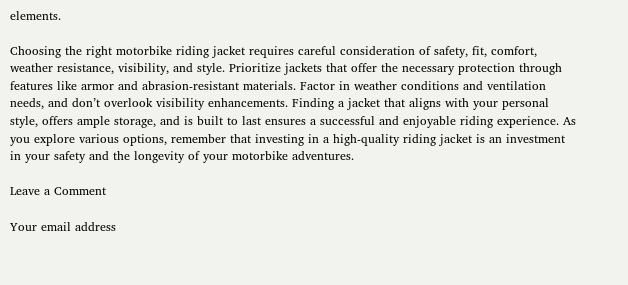elements.

Choosing the right motorbike riding jacket requires careful consideration of safety, fit, comfort, weather resistance, visibility, and style. Prioritize jackets that offer the necessary protection through features like armor and abrasion-resistant materials. Factor in weather conditions and ventilation needs, and don’t overlook visibility enhancements. Finding a jacket that aligns with your personal style, offers ample storage, and is built to last ensures a successful and enjoyable riding experience. As you explore various options, remember that investing in a high-quality riding jacket is an investment in your safety and the longevity of your motorbike adventures.

Leave a Comment

Your email address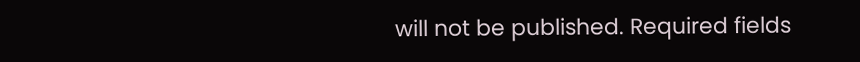will not be published. Required fields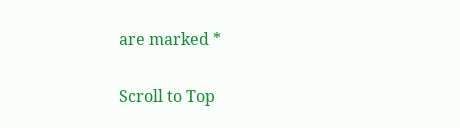are marked *

Scroll to Top